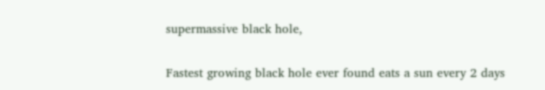supermassive black hole,

Fastest growing black hole ever found eats a sun every 2 days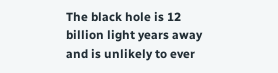The black hole is 12 billion light years away and is unlikely to ever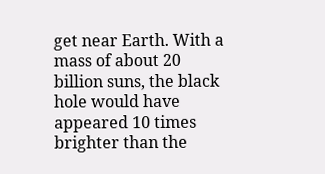get near Earth. With a mass of about 20 billion suns, the black hole would have appeared 10 times brighter than the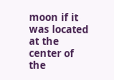moon if it was located at the center of the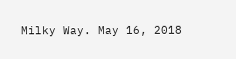Milky Way. May 16, 2018